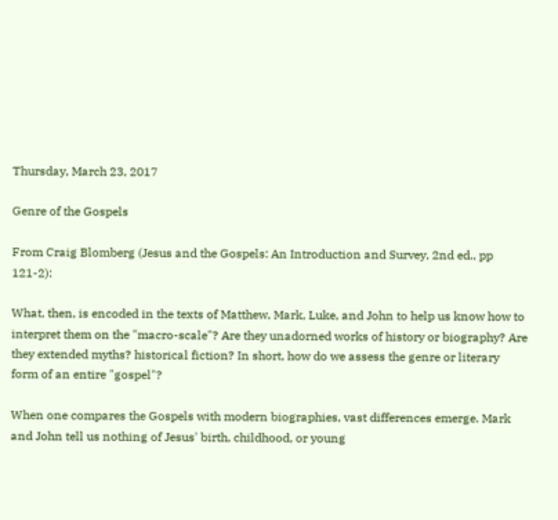Thursday, March 23, 2017

Genre of the Gospels

From Craig Blomberg (Jesus and the Gospels: An Introduction and Survey, 2nd ed., pp 121-2):

What, then, is encoded in the texts of Matthew, Mark, Luke, and John to help us know how to interpret them on the "macro-scale"? Are they unadorned works of history or biography? Are they extended myths? historical fiction? In short, how do we assess the genre or literary form of an entire "gospel"?

When one compares the Gospels with modern biographies, vast differences emerge. Mark and John tell us nothing of Jesus' birth, childhood, or young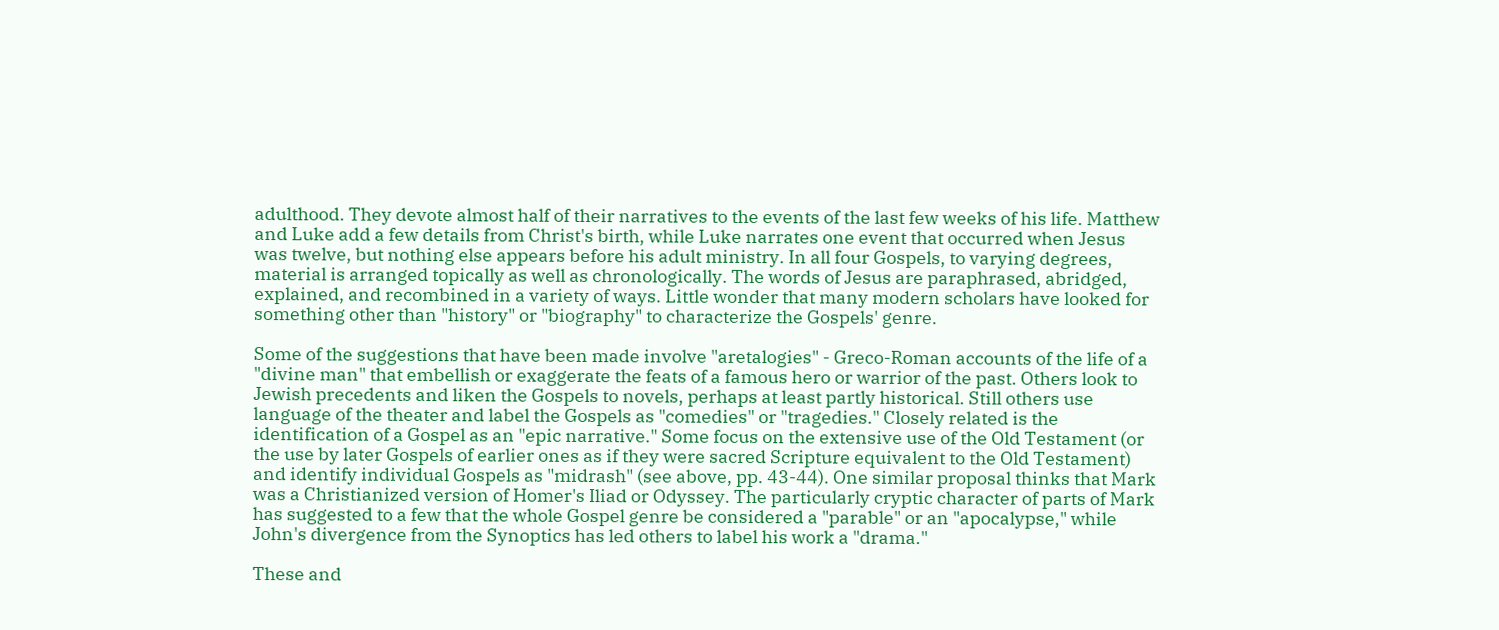adulthood. They devote almost half of their narratives to the events of the last few weeks of his life. Matthew and Luke add a few details from Christ's birth, while Luke narrates one event that occurred when Jesus was twelve, but nothing else appears before his adult ministry. In all four Gospels, to varying degrees, material is arranged topically as well as chronologically. The words of Jesus are paraphrased, abridged, explained, and recombined in a variety of ways. Little wonder that many modern scholars have looked for something other than "history" or "biography" to characterize the Gospels' genre.

Some of the suggestions that have been made involve "aretalogies" - Greco-Roman accounts of the life of a "divine man" that embellish or exaggerate the feats of a famous hero or warrior of the past. Others look to Jewish precedents and liken the Gospels to novels, perhaps at least partly historical. Still others use language of the theater and label the Gospels as "comedies" or "tragedies." Closely related is the identification of a Gospel as an "epic narrative." Some focus on the extensive use of the Old Testament (or the use by later Gospels of earlier ones as if they were sacred Scripture equivalent to the Old Testament) and identify individual Gospels as "midrash" (see above, pp. 43-44). One similar proposal thinks that Mark was a Christianized version of Homer's Iliad or Odyssey. The particularly cryptic character of parts of Mark has suggested to a few that the whole Gospel genre be considered a "parable" or an "apocalypse," while John's divergence from the Synoptics has led others to label his work a "drama."

These and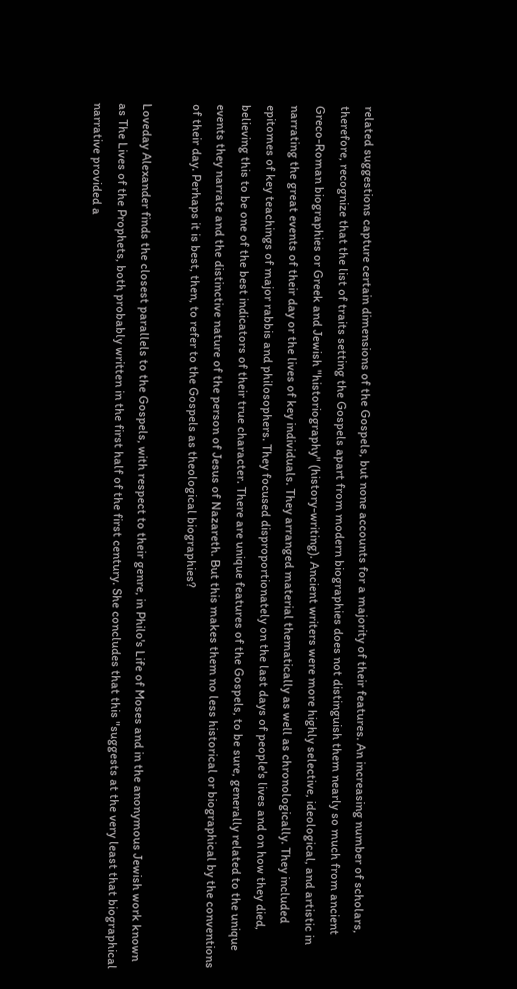related suggestions capture certain dimensions of the Gospels, but none accounts for a majority of their features. An increasing number of scholars, therefore, recognize that the list of traits setting the Gospels apart from modern biographies does not distinguish them nearly so much from ancient Greco-Roman biographies or Greek and Jewish "historiography" (history-writing). Ancient writers were more highly selective, ideological, and artistic in narrating the great events of their day or the lives of key individuals. They arranged material thematically as well as chronologically. They included epitomes of key teachings of major rabbis and philosophers. They focused disproportionately on the last days of people's lives and on how they died, believing this to be one of the best indicators of their true character. There are unique features of the Gospels, to be sure, generally related to the unique events they narrate and the distinctive nature of the person of Jesus of Nazareth. But this makes them no less historical or biographical by the conventions of their day. Perhaps it is best, then, to refer to the Gospels as theological biographies?

Loveday Alexander finds the closest parallels to the Gospels, with respect to their genre, in Philo's Life of Moses and in the anonymous Jewish work known as The Lives of the Prophets, both probably written in the first half of the first century. She concludes that this "suggests at the very least that biographical narrative provided a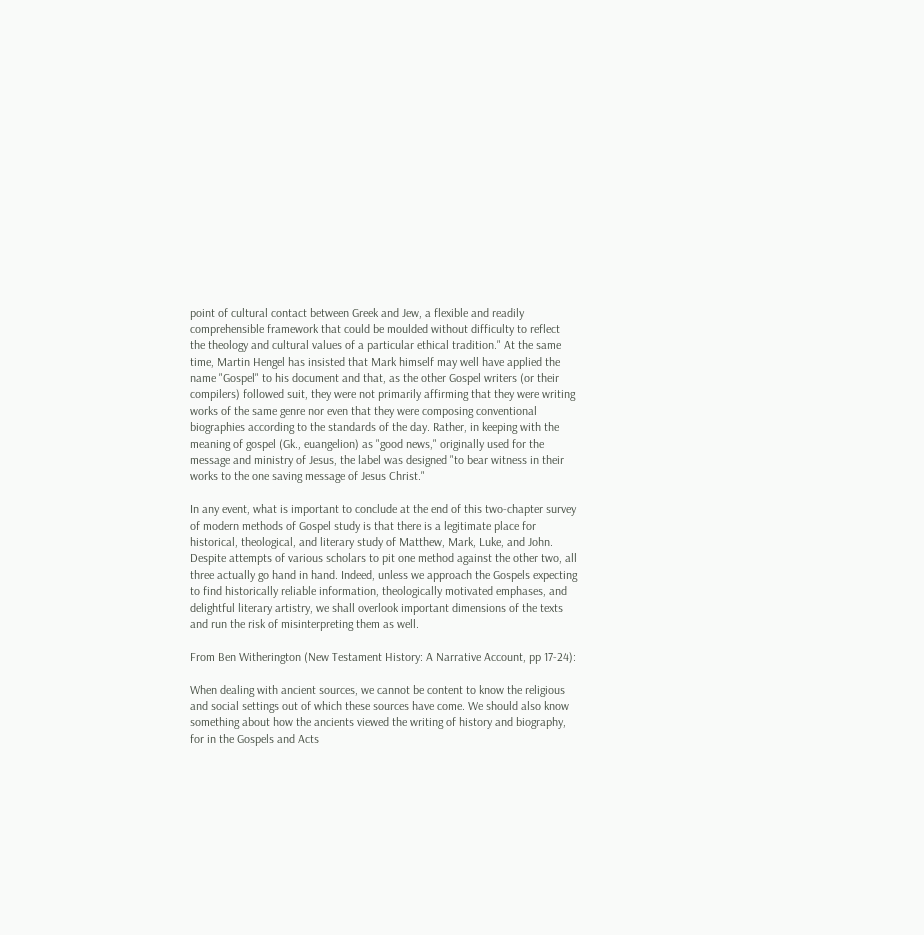point of cultural contact between Greek and Jew, a flexible and readily comprehensible framework that could be moulded without difficulty to reflect the theology and cultural values of a particular ethical tradition." At the same time, Martin Hengel has insisted that Mark himself may well have applied the name "Gospel" to his document and that, as the other Gospel writers (or their compilers) followed suit, they were not primarily affirming that they were writing works of the same genre nor even that they were composing conventional biographies according to the standards of the day. Rather, in keeping with the meaning of gospel (Gk., euangelion) as "good news," originally used for the message and ministry of Jesus, the label was designed "to bear witness in their works to the one saving message of Jesus Christ."

In any event, what is important to conclude at the end of this two-chapter survey of modern methods of Gospel study is that there is a legitimate place for historical, theological, and literary study of Matthew, Mark, Luke, and John. Despite attempts of various scholars to pit one method against the other two, all three actually go hand in hand. Indeed, unless we approach the Gospels expecting to find historically reliable information, theologically motivated emphases, and delightful literary artistry, we shall overlook important dimensions of the texts and run the risk of misinterpreting them as well.

From Ben Witherington (New Testament History: A Narrative Account, pp 17-24):

When dealing with ancient sources, we cannot be content to know the religious and social settings out of which these sources have come. We should also know something about how the ancients viewed the writing of history and biography, for in the Gospels and Acts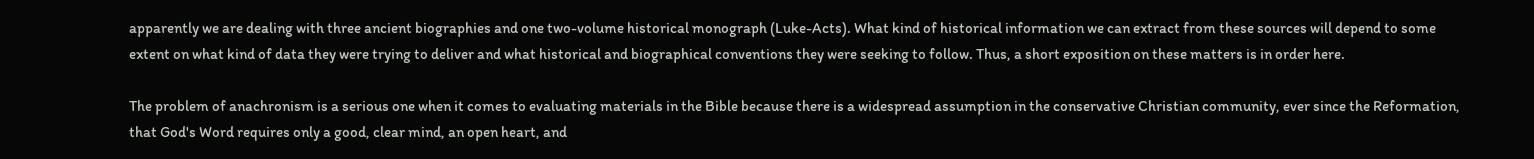apparently we are dealing with three ancient biographies and one two-volume historical monograph (Luke-Acts). What kind of historical information we can extract from these sources will depend to some extent on what kind of data they were trying to deliver and what historical and biographical conventions they were seeking to follow. Thus, a short exposition on these matters is in order here.

The problem of anachronism is a serious one when it comes to evaluating materials in the Bible because there is a widespread assumption in the conservative Christian community, ever since the Reformation, that God's Word requires only a good, clear mind, an open heart, and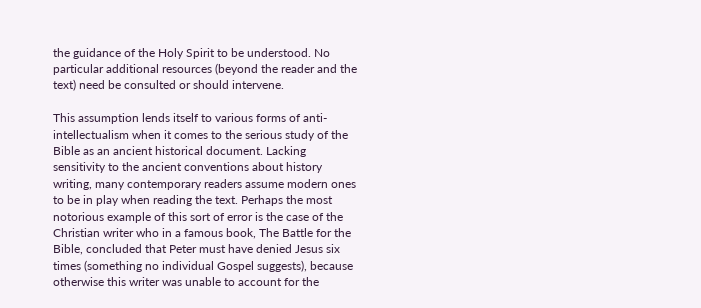the guidance of the Holy Spirit to be understood. No particular additional resources (beyond the reader and the text) need be consulted or should intervene.

This assumption lends itself to various forms of anti-intellectualism when it comes to the serious study of the Bible as an ancient historical document. Lacking sensitivity to the ancient conventions about history writing, many contemporary readers assume modern ones to be in play when reading the text. Perhaps the most notorious example of this sort of error is the case of the Christian writer who in a famous book, The Battle for the Bible, concluded that Peter must have denied Jesus six times (something no individual Gospel suggests), because otherwise this writer was unable to account for the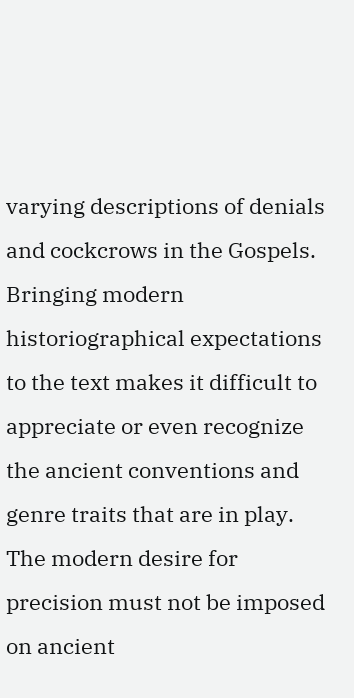varying descriptions of denials and cockcrows in the Gospels. Bringing modern historiographical expectations to the text makes it difficult to appreciate or even recognize the ancient conventions and genre traits that are in play. The modern desire for precision must not be imposed on ancient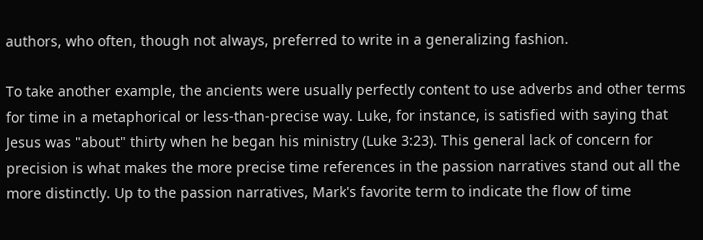authors, who often, though not always, preferred to write in a generalizing fashion.

To take another example, the ancients were usually perfectly content to use adverbs and other terms for time in a metaphorical or less-than-precise way. Luke, for instance, is satisfied with saying that Jesus was "about" thirty when he began his ministry (Luke 3:23). This general lack of concern for precision is what makes the more precise time references in the passion narratives stand out all the more distinctly. Up to the passion narratives, Mark's favorite term to indicate the flow of time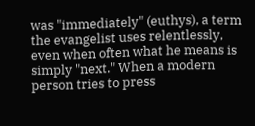was "immediately" (euthys), a term the evangelist uses relentlessly, even when often what he means is simply "next." When a modern person tries to press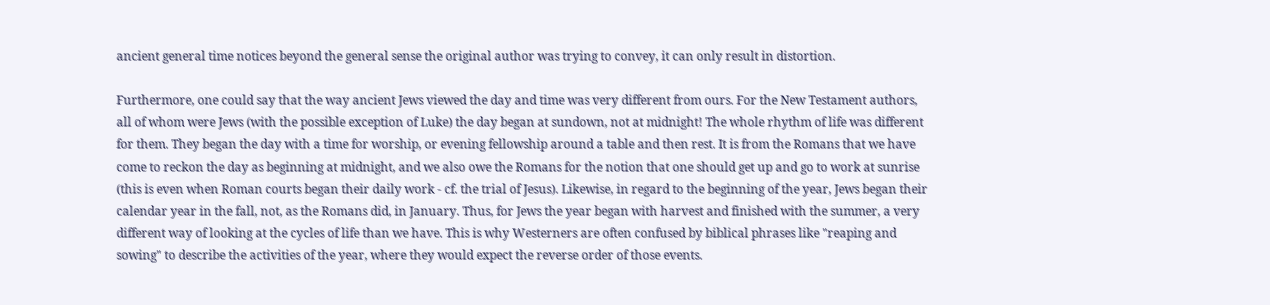ancient general time notices beyond the general sense the original author was trying to convey, it can only result in distortion.

Furthermore, one could say that the way ancient Jews viewed the day and time was very different from ours. For the New Testament authors, all of whom were Jews (with the possible exception of Luke) the day began at sundown, not at midnight! The whole rhythm of life was different for them. They began the day with a time for worship, or evening fellowship around a table and then rest. It is from the Romans that we have come to reckon the day as beginning at midnight, and we also owe the Romans for the notion that one should get up and go to work at sunrise (this is even when Roman courts began their daily work - cf. the trial of Jesus). Likewise, in regard to the beginning of the year, Jews began their calendar year in the fall, not, as the Romans did, in January. Thus, for Jews the year began with harvest and finished with the summer, a very different way of looking at the cycles of life than we have. This is why Westerners are often confused by biblical phrases like "reaping and sowing" to describe the activities of the year, where they would expect the reverse order of those events.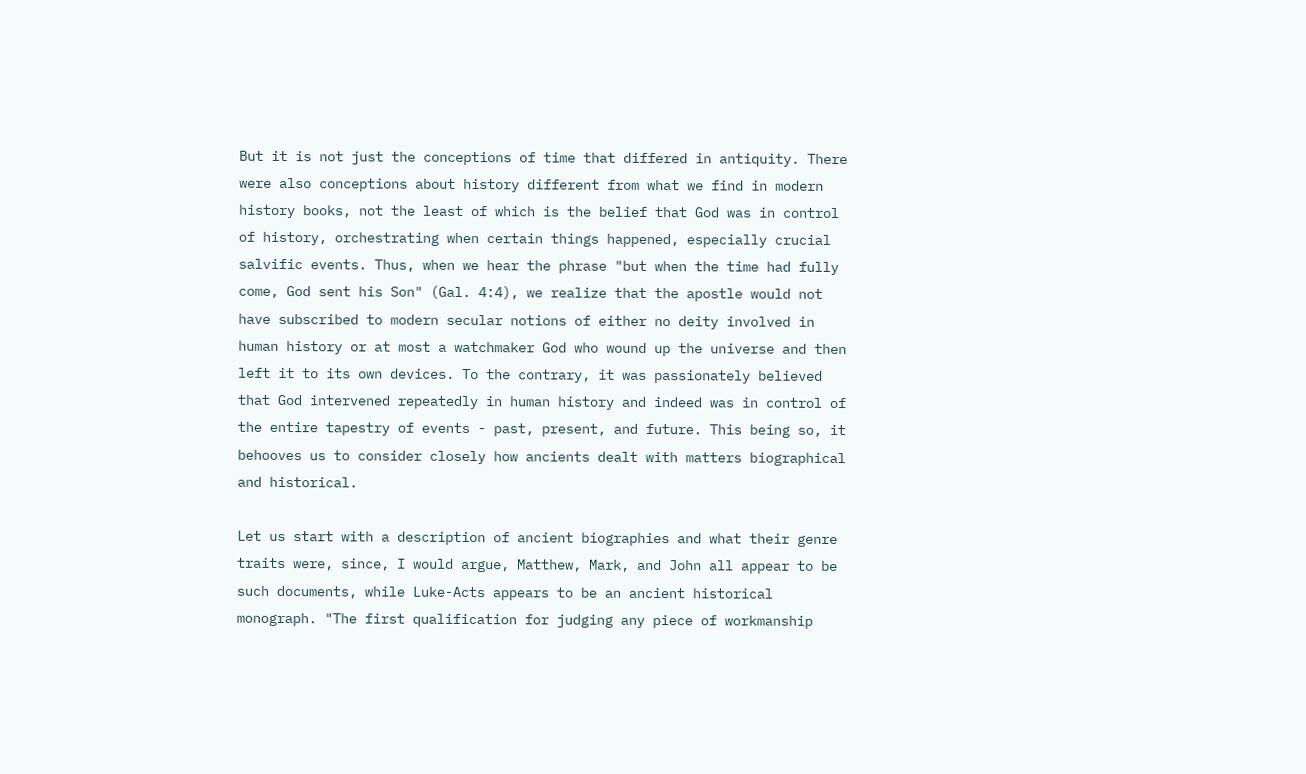But it is not just the conceptions of time that differed in antiquity. There were also conceptions about history different from what we find in modern history books, not the least of which is the belief that God was in control of history, orchestrating when certain things happened, especially crucial salvific events. Thus, when we hear the phrase "but when the time had fully come, God sent his Son" (Gal. 4:4), we realize that the apostle would not have subscribed to modern secular notions of either no deity involved in human history or at most a watchmaker God who wound up the universe and then left it to its own devices. To the contrary, it was passionately believed that God intervened repeatedly in human history and indeed was in control of the entire tapestry of events - past, present, and future. This being so, it behooves us to consider closely how ancients dealt with matters biographical and historical.

Let us start with a description of ancient biographies and what their genre traits were, since, I would argue, Matthew, Mark, and John all appear to be such documents, while Luke-Acts appears to be an ancient historical monograph. "The first qualification for judging any piece of workmanship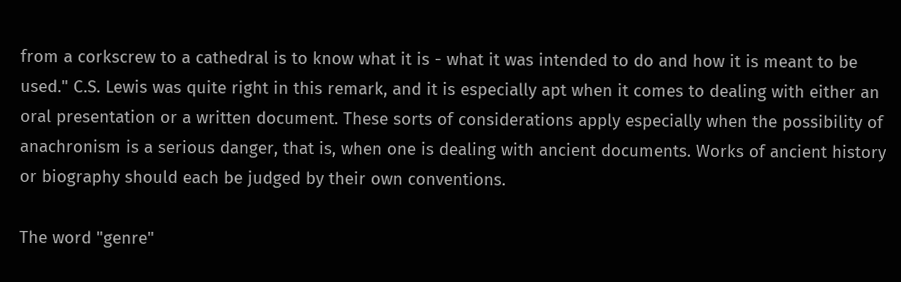from a corkscrew to a cathedral is to know what it is - what it was intended to do and how it is meant to be used." C.S. Lewis was quite right in this remark, and it is especially apt when it comes to dealing with either an oral presentation or a written document. These sorts of considerations apply especially when the possibility of anachronism is a serious danger, that is, when one is dealing with ancient documents. Works of ancient history or biography should each be judged by their own conventions.

The word "genre"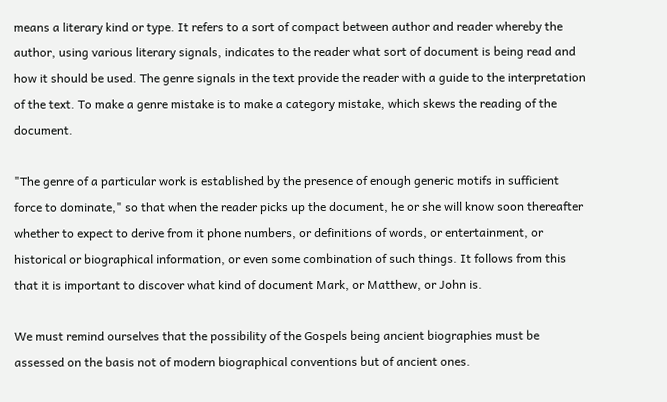means a literary kind or type. It refers to a sort of compact between author and reader whereby the author, using various literary signals, indicates to the reader what sort of document is being read and how it should be used. The genre signals in the text provide the reader with a guide to the interpretation of the text. To make a genre mistake is to make a category mistake, which skews the reading of the document.

"The genre of a particular work is established by the presence of enough generic motifs in sufficient force to dominate," so that when the reader picks up the document, he or she will know soon thereafter whether to expect to derive from it phone numbers, or definitions of words, or entertainment, or historical or biographical information, or even some combination of such things. It follows from this that it is important to discover what kind of document Mark, or Matthew, or John is.

We must remind ourselves that the possibility of the Gospels being ancient biographies must be assessed on the basis not of modern biographical conventions but of ancient ones.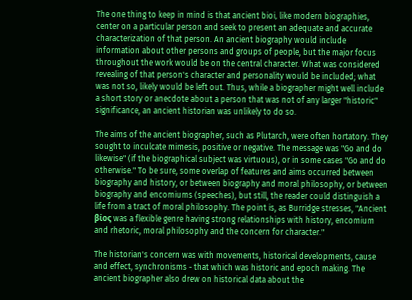The one thing to keep in mind is that ancient bioi‚ like modern biographies, center on a particular person and seek to present an adequate and accurate characterization of that person. An ancient biography would include information about other persons and groups of people, but the major focus throughout the work would be on the central character. What was considered revealing of that person's character and personality would be included; what was not so, likely would be left out. Thus, while a biographer might well include a short story or anecdote about a person that was not of any larger "historic" significance, an ancient historian was unlikely to do so.

The aims of the ancient biographer, such as Plutarch, were often hortatory. They sought to inculcate mimesis, positive or negative. The message was "Go and do likewise" (if the biographical subject was virtuous), or in some cases "Go and do otherwise." To be sure, some overlap of features and aims occurred between biography and history, or between biography and moral philosophy, or between biography and encomiums (speeches), but still, the reader could distinguish a life from a tract of moral philosophy. The point is, as Burridge stresses, "Ancient βίος was a flexible genre having strong relationships with history, encomium and rhetoric, moral philosophy and the concern for character."

The historian's concern was with movements, historical developments, cause and effect, synchronisms - that which was historic and epoch making. The ancient biographer also drew on historical data about the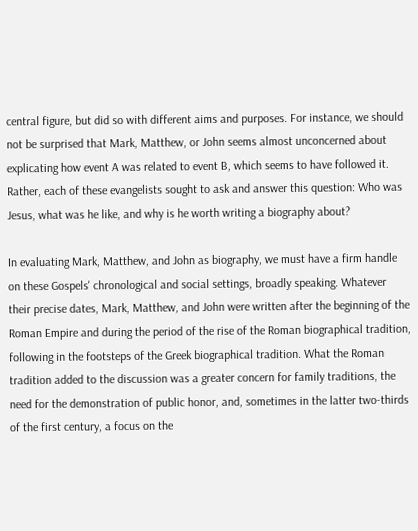central figure, but did so with different aims and purposes. For instance, we should not be surprised that Mark, Matthew, or John seems almost unconcerned about explicating how event A was related to event B, which seems to have followed it. Rather, each of these evangelists sought to ask and answer this question: Who was Jesus, what was he like, and why is he worth writing a biography about?

In evaluating Mark, Matthew, and John as biography, we must have a firm handle on these Gospels' chronological and social settings, broadly speaking. Whatever their precise dates, Mark, Matthew, and John were written after the beginning of the Roman Empire and during the period of the rise of the Roman biographical tradition, following in the footsteps of the Greek biographical tradition. What the Roman tradition added to the discussion was a greater concern for family traditions, the need for the demonstration of public honor, and, sometimes in the latter two-thirds of the first century, a focus on the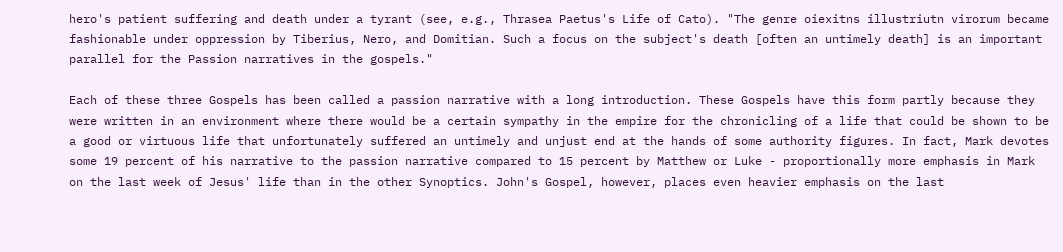hero's patient suffering and death under a tyrant (see, e.g., Thrasea Paetus's Life of Cato). "The genre oiexitns illustriutn virorum became fashionable under oppression by Tiberius, Nero, and Domitian. Such a focus on the subject's death [often an untimely death] is an important parallel for the Passion narratives in the gospels."

Each of these three Gospels has been called a passion narrative with a long introduction. These Gospels have this form partly because they were written in an environment where there would be a certain sympathy in the empire for the chronicling of a life that could be shown to be a good or virtuous life that unfortunately suffered an untimely and unjust end at the hands of some authority figures. In fact, Mark devotes some 19 percent of his narrative to the passion narrative compared to 15 percent by Matthew or Luke - proportionally more emphasis in Mark on the last week of Jesus' life than in the other Synoptics. John's Gospel, however, places even heavier emphasis on the last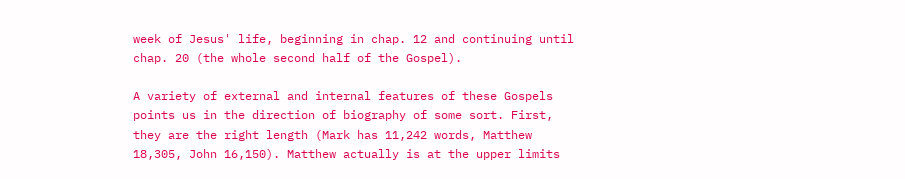week of Jesus' life, beginning in chap. 12 and continuing until chap. 20 (the whole second half of the Gospel).

A variety of external and internal features of these Gospels points us in the direction of biography of some sort. First, they are the right length (Mark has 11,242 words, Matthew 18,305, John 16,150). Matthew actually is at the upper limits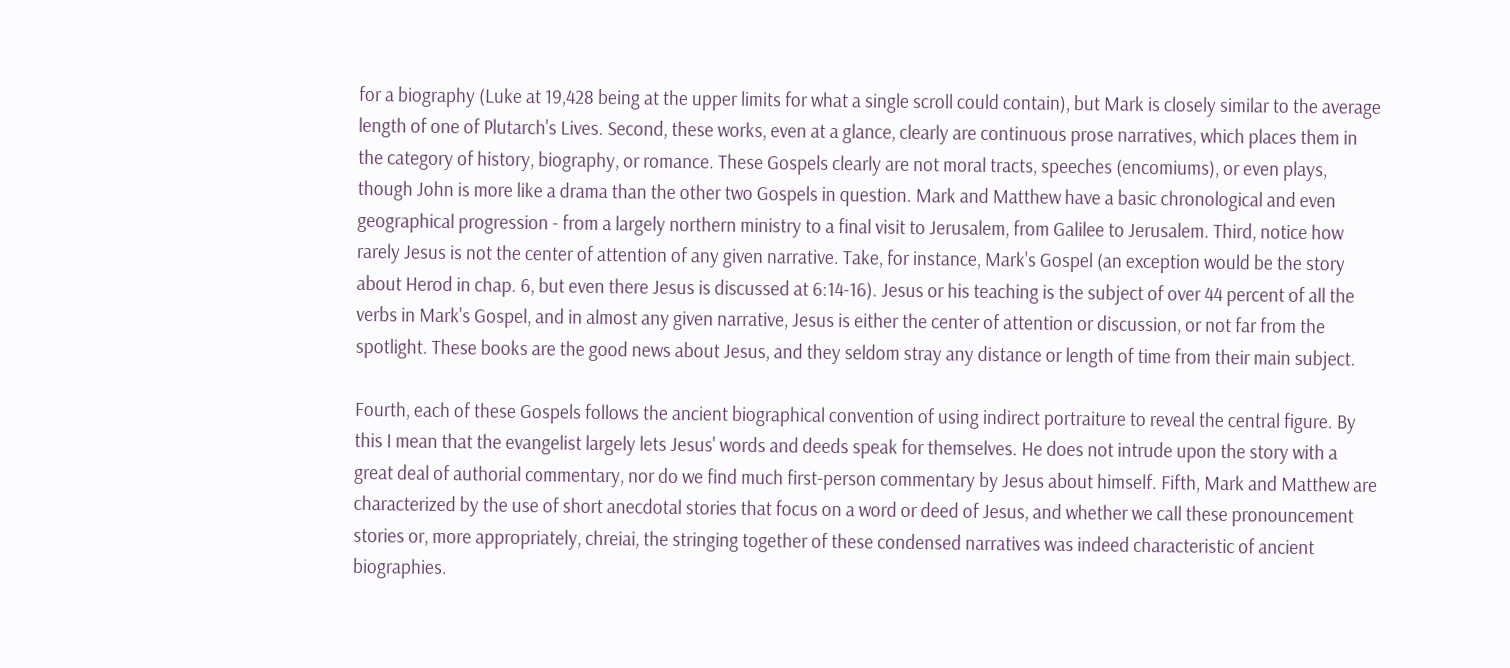for a biography (Luke at 19,428 being at the upper limits for what a single scroll could contain), but Mark is closely similar to the average length of one of Plutarch's Lives. Second, these works, even at a glance, clearly are continuous prose narratives, which places them in the category of history, biography, or romance. These Gospels clearly are not moral tracts, speeches (encomiums), or even plays, though John is more like a drama than the other two Gospels in question. Mark and Matthew have a basic chronological and even geographical progression - from a largely northern ministry to a final visit to Jerusalem, from Galilee to Jerusalem. Third, notice how rarely Jesus is not the center of attention of any given narrative. Take, for instance, Mark's Gospel (an exception would be the story about Herod in chap. 6, but even there Jesus is discussed at 6:14-16). Jesus or his teaching is the subject of over 44 percent of all the verbs in Mark's Gospel, and in almost any given narrative, Jesus is either the center of attention or discussion, or not far from the spotlight. These books are the good news about Jesus, and they seldom stray any distance or length of time from their main subject.

Fourth, each of these Gospels follows the ancient biographical convention of using indirect portraiture to reveal the central figure. By this I mean that the evangelist largely lets Jesus' words and deeds speak for themselves. He does not intrude upon the story with a great deal of authorial commentary, nor do we find much first-person commentary by Jesus about himself. Fifth, Mark and Matthew are characterized by the use of short anecdotal stories that focus on a word or deed of Jesus, and whether we call these pronouncement stories or, more appropriately, chreiai, the stringing together of these condensed narratives was indeed characteristic of ancient biographies.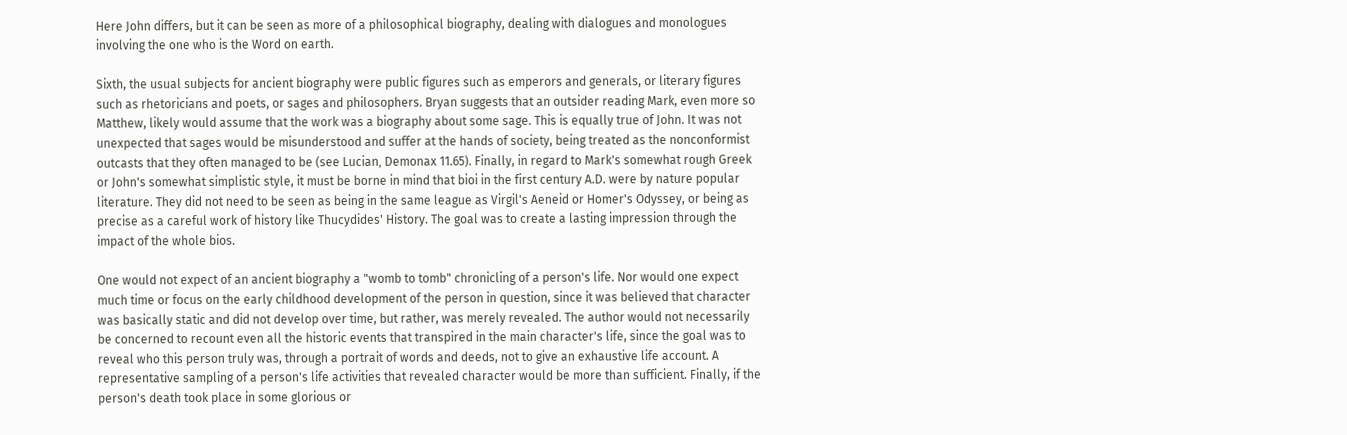Here John differs, but it can be seen as more of a philosophical biography, dealing with dialogues and monologues involving the one who is the Word on earth.

Sixth, the usual subjects for ancient biography were public figures such as emperors and generals, or literary figures such as rhetoricians and poets, or sages and philosophers. Bryan suggests that an outsider reading Mark, even more so Matthew, likely would assume that the work was a biography about some sage. This is equally true of John. It was not unexpected that sages would be misunderstood and suffer at the hands of society, being treated as the nonconformist outcasts that they often managed to be (see Lucian‚ Demonax 11.65). Finally, in regard to Mark's somewhat rough Greek or John's somewhat simplistic style, it must be borne in mind that bioi in the first century A.D. were by nature popular literature. They did not need to be seen as being in the same league as Virgil's Aeneid or Homer's Odyssey, or being as precise as a careful work of history like Thucydides' History. The goal was to create a lasting impression through the impact of the whole bios.

One would not expect of an ancient biography a "womb to tomb" chronicling of a person's life. Nor would one expect much time or focus on the early childhood development of the person in question, since it was believed that character was basically static and did not develop over time, but rather, was merely revealed. The author would not necessarily be concerned to recount even all the historic events that transpired in the main character's life, since the goal was to reveal who this person truly was, through a portrait of words and deeds, not to give an exhaustive life account. A representative sampling of a person's life activities that revealed character would be more than sufficient. Finally, if the person's death took place in some glorious or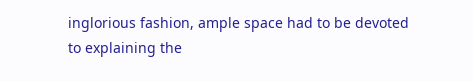inglorious fashion, ample space had to be devoted to explaining the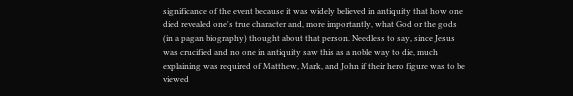significance of the event because it was widely believed in antiquity that how one died revealed one's true character and, more importantly, what God or the gods (in a pagan biography) thought about that person. Needless to say, since Jesus was crucified and no one in antiquity saw this as a noble way to die, much explaining was required of Matthew, Mark, and John if their hero figure was to be viewed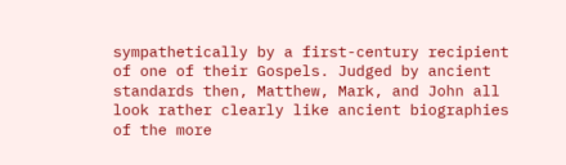sympathetically by a first-century recipient of one of their Gospels. Judged by ancient standards then, Matthew, Mark, and John all look rather clearly like ancient biographies of the more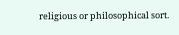religious or philosophical sort.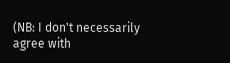(NB: I don't necessarily agree with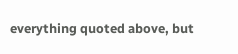everything quoted above, but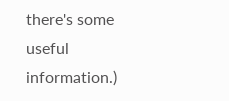there's some useful information.)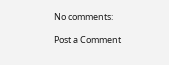No comments:

Post a Comment